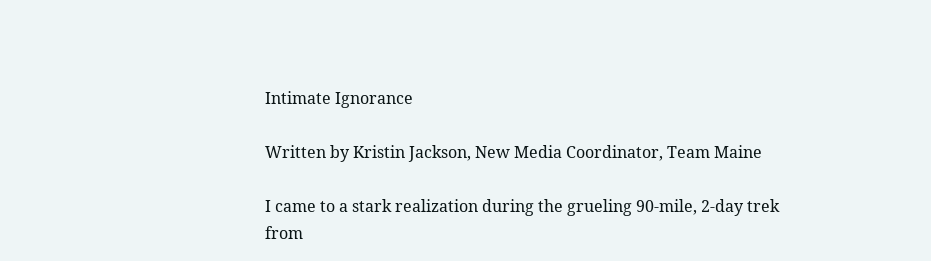Intimate Ignorance

Written by Kristin Jackson, New Media Coordinator, Team Maine

I came to a stark realization during the grueling 90-mile, 2-day trek from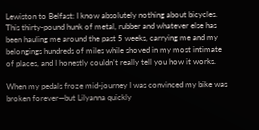Lewiston to Belfast: I know absolutely nothing about bicycles. This thirty-pound hunk of metal, rubber and whatever else has been hauling me around the past 5 weeks, carrying me and my belongings hundreds of miles while shoved in my most intimate of places, and I honestly couldn’t really tell you how it works.

When my pedals froze mid-journey I was convinced my bike was broken forever—but Lilyanna quickly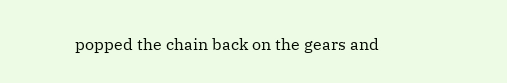popped the chain back on the gears and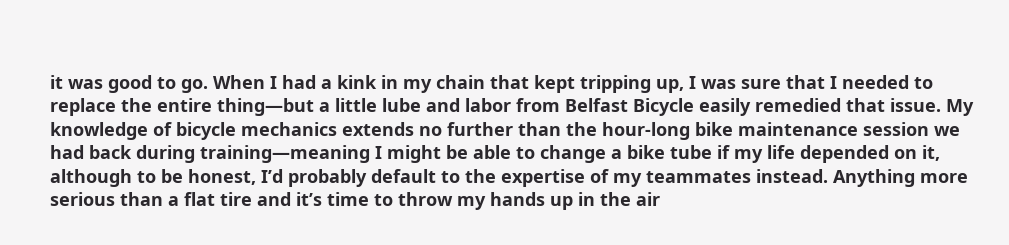it was good to go. When I had a kink in my chain that kept tripping up, I was sure that I needed to replace the entire thing—but a little lube and labor from Belfast Bicycle easily remedied that issue. My knowledge of bicycle mechanics extends no further than the hour-long bike maintenance session we had back during training—meaning I might be able to change a bike tube if my life depended on it, although to be honest, I’d probably default to the expertise of my teammates instead. Anything more serious than a flat tire and it’s time to throw my hands up in the air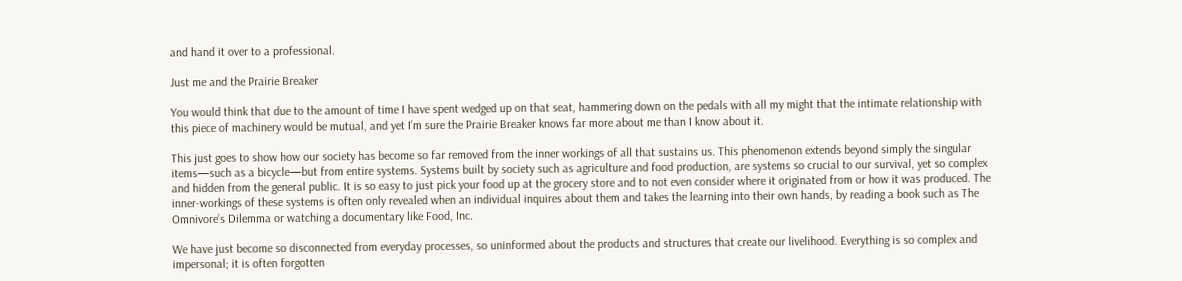and hand it over to a professional.

Just me and the Prairie Breaker

You would think that due to the amount of time I have spent wedged up on that seat, hammering down on the pedals with all my might that the intimate relationship with this piece of machinery would be mutual, and yet I’m sure the Prairie Breaker knows far more about me than I know about it.

This just goes to show how our society has become so far removed from the inner workings of all that sustains us. This phenomenon extends beyond simply the singular items—such as a bicycle—but from entire systems. Systems built by society such as agriculture and food production, are systems so crucial to our survival, yet so complex and hidden from the general public. It is so easy to just pick your food up at the grocery store and to not even consider where it originated from or how it was produced. The inner-workings of these systems is often only revealed when an individual inquires about them and takes the learning into their own hands, by reading a book such as The Omnivore’s Dilemma or watching a documentary like Food, Inc.

We have just become so disconnected from everyday processes, so uninformed about the products and structures that create our livelihood. Everything is so complex and impersonal; it is often forgotten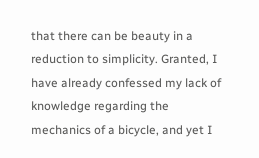that there can be beauty in a reduction to simplicity. Granted, I have already confessed my lack of knowledge regarding the mechanics of a bicycle, and yet I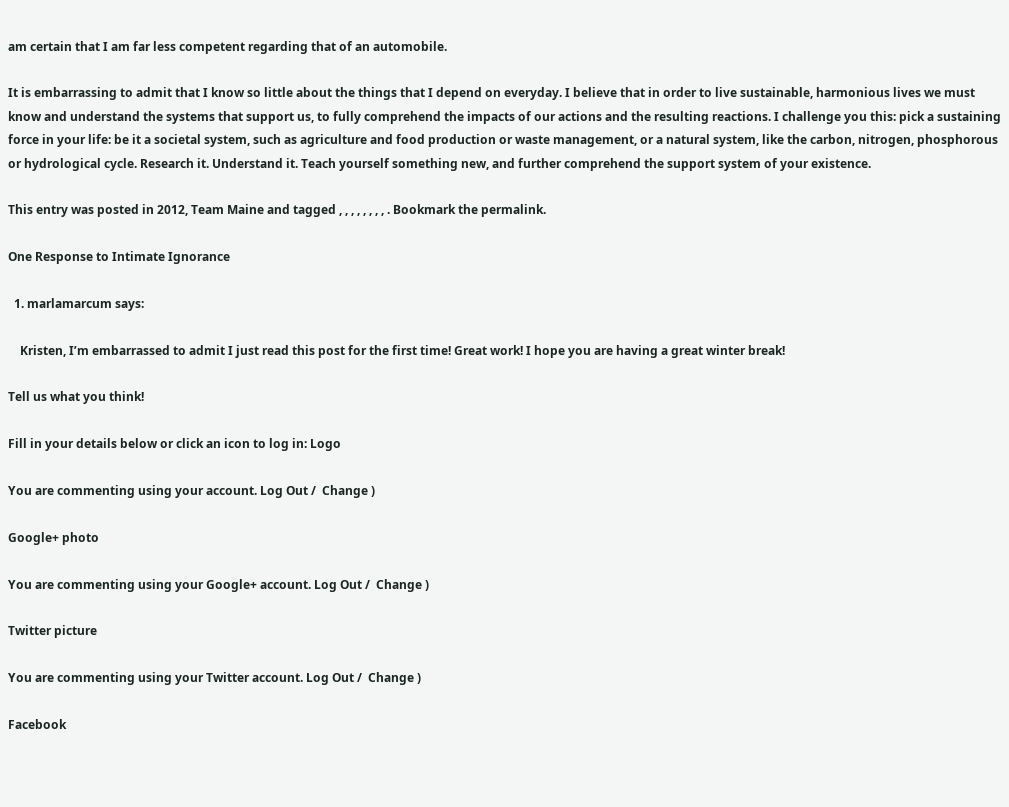am certain that I am far less competent regarding that of an automobile.

It is embarrassing to admit that I know so little about the things that I depend on everyday. I believe that in order to live sustainable, harmonious lives we must know and understand the systems that support us, to fully comprehend the impacts of our actions and the resulting reactions. I challenge you this: pick a sustaining force in your life: be it a societal system, such as agriculture and food production or waste management, or a natural system, like the carbon, nitrogen, phosphorous or hydrological cycle. Research it. Understand it. Teach yourself something new, and further comprehend the support system of your existence.

This entry was posted in 2012, Team Maine and tagged , , , , , , , , . Bookmark the permalink.

One Response to Intimate Ignorance

  1. marlamarcum says:

    Kristen, I’m embarrassed to admit I just read this post for the first time! Great work! I hope you are having a great winter break!

Tell us what you think!

Fill in your details below or click an icon to log in: Logo

You are commenting using your account. Log Out /  Change )

Google+ photo

You are commenting using your Google+ account. Log Out /  Change )

Twitter picture

You are commenting using your Twitter account. Log Out /  Change )

Facebook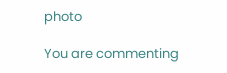photo

You are commenting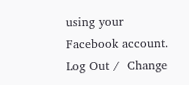using your Facebook account. Log Out /  Change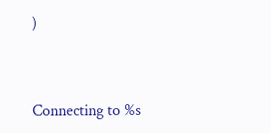)


Connecting to %s